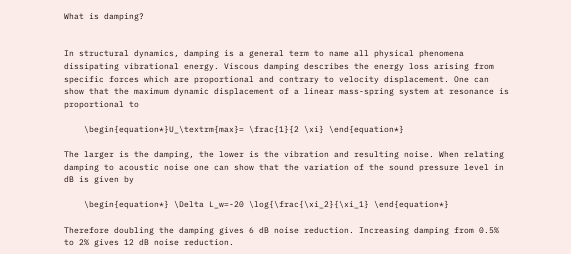What is damping?


In structural dynamics, damping is a general term to name all physical phenomena dissipating vibrational energy. Viscous damping describes the energy loss arising from specific forces which are proportional and contrary to velocity displacement. One can show that the maximum dynamic displacement of a linear mass-spring system at resonance is proportional to

    \begin{equation*}U_\textrm{max}= \frac{1}{2 \xi} \end{equation*}

The larger is the damping, the lower is the vibration and resulting noise. When relating damping to acoustic noise one can show that the variation of the sound pressure level in dB is given by

    \begin{equation*} \Delta L_w=-20 \log{\frac{\xi_2}{\xi_1} \end{equation*}

Therefore doubling the damping gives 6 dB noise reduction. Increasing damping from 0.5% to 2% gives 12 dB noise reduction.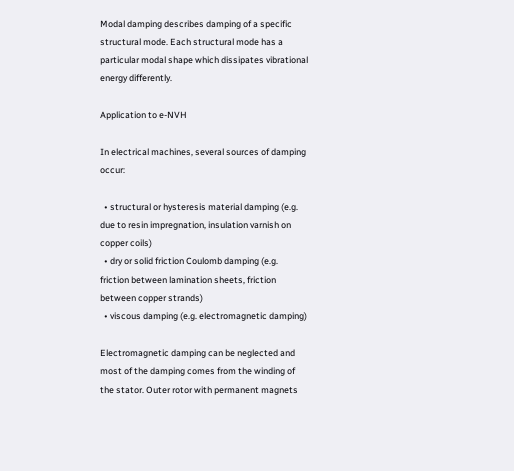Modal damping describes damping of a specific structural mode. Each structural mode has a particular modal shape which dissipates vibrational energy differently.

Application to e-NVH

In electrical machines, several sources of damping occur:

  • structural or hysteresis material damping (e.g. due to resin impregnation, insulation varnish on copper coils)
  • dry or solid friction Coulomb damping (e.g. friction between lamination sheets, friction between copper strands)
  • viscous damping (e.g. electromagnetic damping)

Electromagnetic damping can be neglected and most of the damping comes from the winding of the stator. Outer rotor with permanent magnets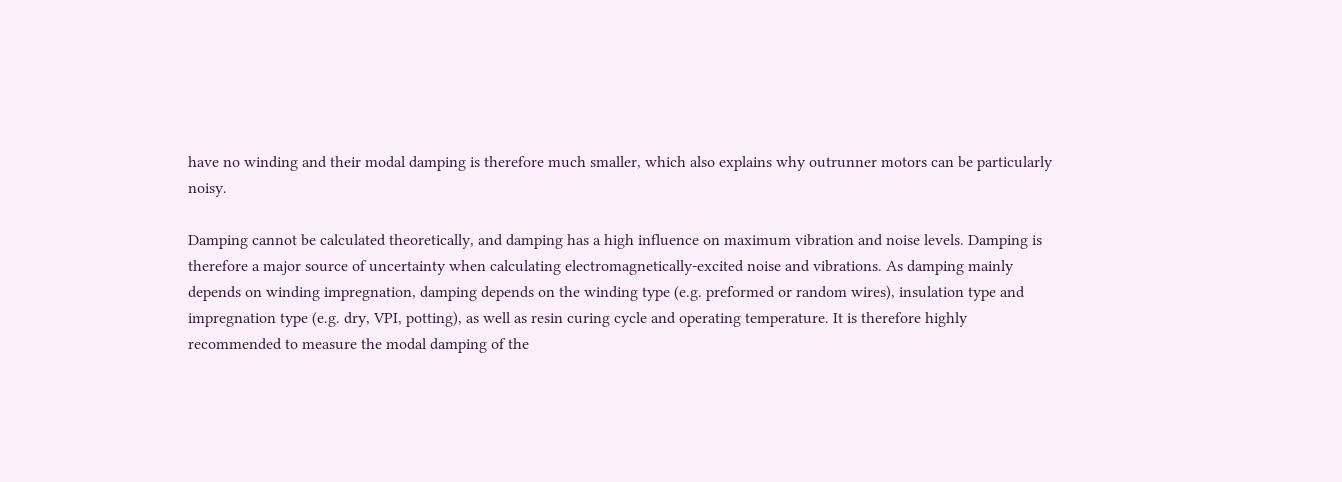have no winding and their modal damping is therefore much smaller, which also explains why outrunner motors can be particularly noisy.

Damping cannot be calculated theoretically, and damping has a high influence on maximum vibration and noise levels. Damping is therefore a major source of uncertainty when calculating electromagnetically-excited noise and vibrations. As damping mainly depends on winding impregnation, damping depends on the winding type (e.g. preformed or random wires), insulation type and impregnation type (e.g. dry, VPI, potting), as well as resin curing cycle and operating temperature. It is therefore highly recommended to measure the modal damping of the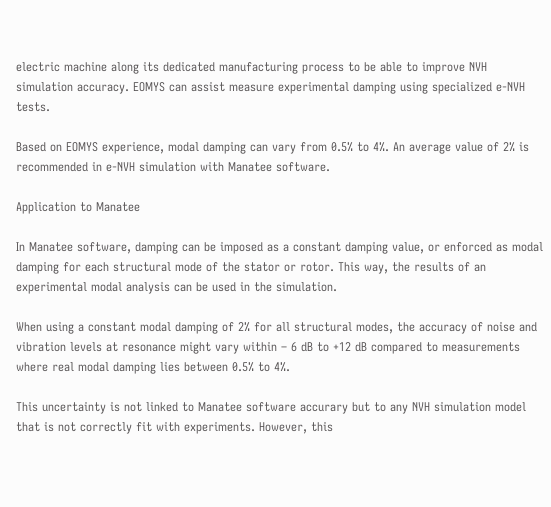electric machine along its dedicated manufacturing process to be able to improve NVH simulation accuracy. EOMYS can assist measure experimental damping using specialized e-NVH tests.

Based on EOMYS experience, modal damping can vary from 0.5% to 4%. An average value of 2% is recommended in e-NVH simulation with Manatee software.

Application to Manatee

In Manatee software, damping can be imposed as a constant damping value, or enforced as modal damping for each structural mode of the stator or rotor. This way, the results of an experimental modal analysis can be used in the simulation.

When using a constant modal damping of 2% for all structural modes, the accuracy of noise and vibration levels at resonance might vary within – 6 dB to +12 dB compared to measurements where real modal damping lies between 0.5% to 4%.

This uncertainty is not linked to Manatee software accurary but to any NVH simulation model that is not correctly fit with experiments. However, this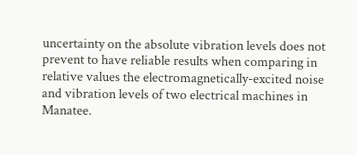uncertainty on the absolute vibration levels does not prevent to have reliable results when comparing in relative values the electromagnetically-excited noise and vibration levels of two electrical machines in Manatee.